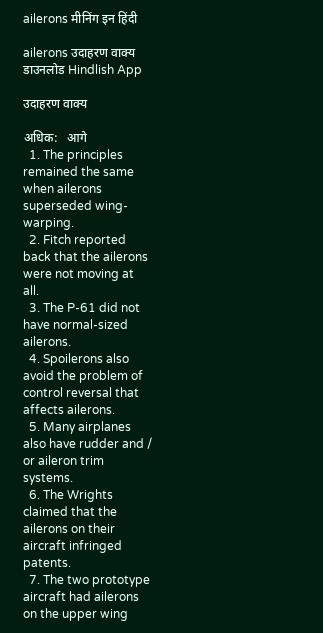ailerons मीनिंग इन हिंदी

ailerons उदाहरण वाक्य
डाउनलोड Hindlish App

उदाहरण वाक्य

अधिक:   आगे
  1. The principles remained the same when ailerons superseded wing-warping.
  2. Fitch reported back that the ailerons were not moving at all.
  3. The P-61 did not have normal-sized ailerons.
  4. Spoilerons also avoid the problem of control reversal that affects ailerons.
  5. Many airplanes also have rudder and / or aileron trim systems.
  6. The Wrights claimed that the ailerons on their aircraft infringed patents.
  7. The two prototype aircraft had ailerons on the upper wing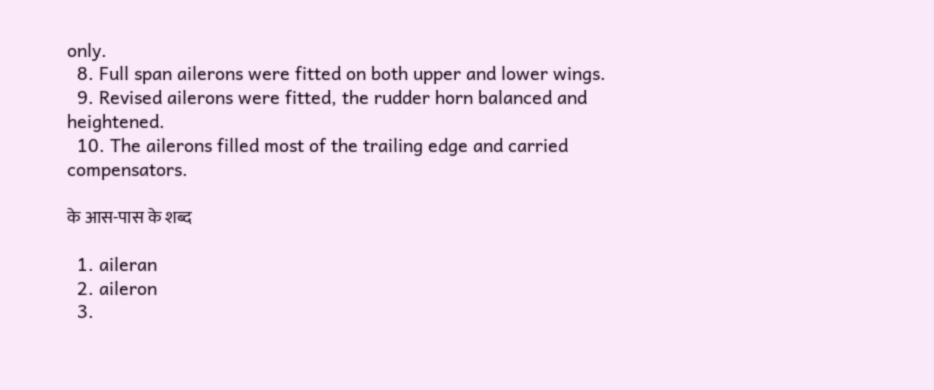only.
  8. Full span ailerons were fitted on both upper and lower wings.
  9. Revised ailerons were fitted, the rudder horn balanced and heightened.
  10. The ailerons filled most of the trailing edge and carried compensators.

के आस-पास के शब्द

  1. aileran
  2. aileron
  3.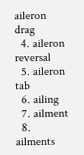aileron drag
  4. aileron reversal
  5. aileron tab
  6. ailing
  7. ailment
  8. ailments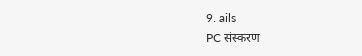9. ails
PC संस्करण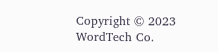Copyright © 2023 WordTech Co.